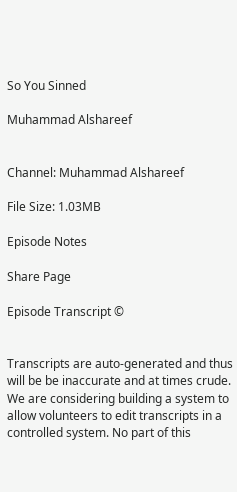So You Sinned

Muhammad Alshareef


Channel: Muhammad Alshareef

File Size: 1.03MB

Episode Notes

Share Page

Episode Transcript ©


Transcripts are auto-generated and thus will be be inaccurate and at times crude. We are considering building a system to allow volunteers to edit transcripts in a controlled system. No part of this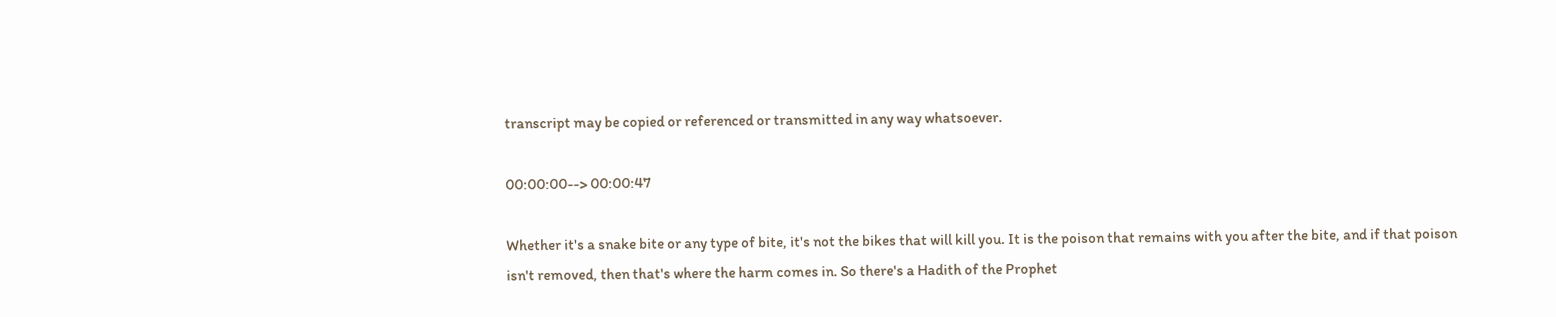transcript may be copied or referenced or transmitted in any way whatsoever.

00:00:00--> 00:00:47

Whether it's a snake bite or any type of bite, it's not the bikes that will kill you. It is the poison that remains with you after the bite, and if that poison isn't removed, then that's where the harm comes in. So there's a Hadith of the Prophet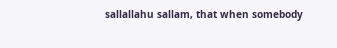sallallahu sallam, that when somebody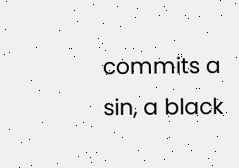commits a sin, a black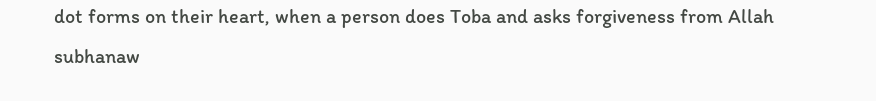dot forms on their heart, when a person does Toba and asks forgiveness from Allah subhanaw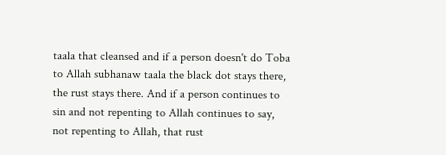taala that cleansed and if a person doesn't do Toba to Allah subhanaw taala the black dot stays there, the rust stays there. And if a person continues to sin and not repenting to Allah continues to say, not repenting to Allah, that rust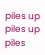piles up piles up piles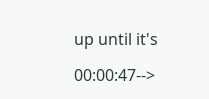up until it's

00:00:47-->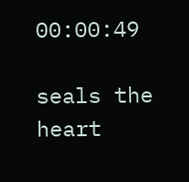00:00:49

seals the heart